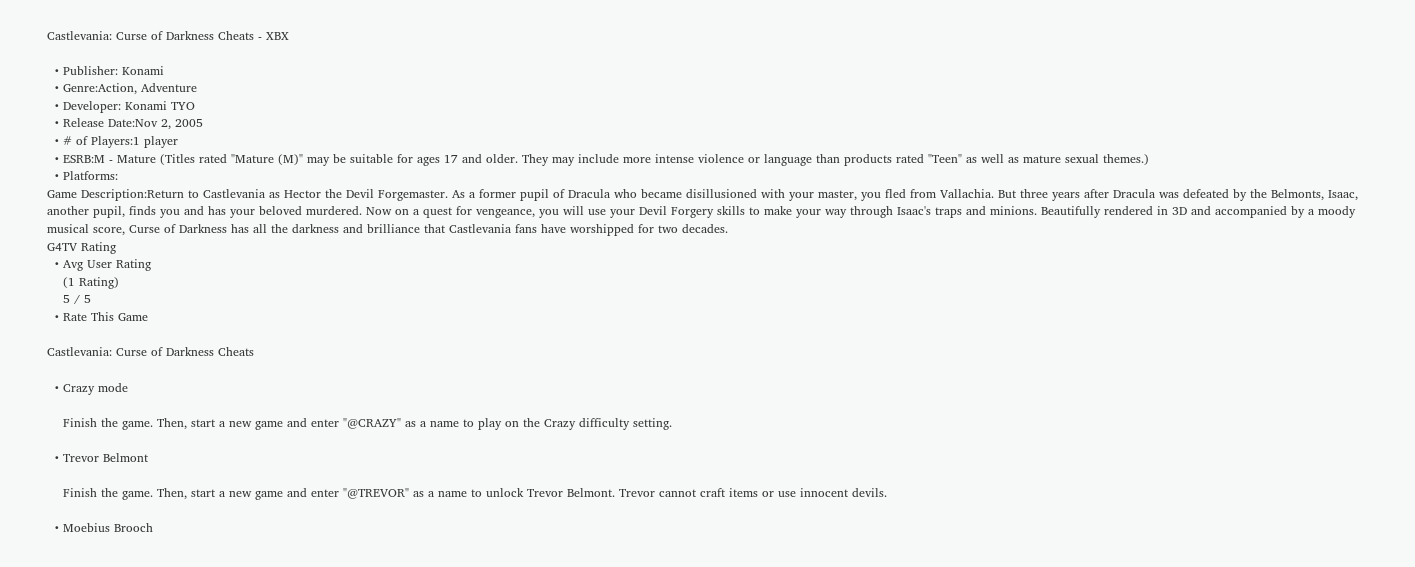Castlevania: Curse of Darkness Cheats - XBX

  • Publisher: Konami
  • Genre:Action, Adventure
  • Developer: Konami TYO
  • Release Date:Nov 2, 2005
  • # of Players:1 player
  • ESRB:M - Mature (Titles rated "Mature (M)" may be suitable for ages 17 and older. They may include more intense violence or language than products rated "Teen" as well as mature sexual themes.)
  • Platforms:
Game Description:Return to Castlevania as Hector the Devil Forgemaster. As a former pupil of Dracula who became disillusioned with your master, you fled from Vallachia. But three years after Dracula was defeated by the Belmonts, Isaac, another pupil, finds you and has your beloved murdered. Now on a quest for vengeance, you will use your Devil Forgery skills to make your way through Isaac's traps and minions. Beautifully rendered in 3D and accompanied by a moody musical score, Curse of Darkness has all the darkness and brilliance that Castlevania fans have worshipped for two decades.
G4TV Rating
  • Avg User Rating
    (1 Rating)
    5 / 5
  • Rate This Game

Castlevania: Curse of Darkness Cheats

  • Crazy mode

    Finish the game. Then, start a new game and enter "@CRAZY" as a name to play on the Crazy difficulty setting.

  • Trevor Belmont

    Finish the game. Then, start a new game and enter "@TREVOR" as a name to unlock Trevor Belmont. Trevor cannot craft items or use innocent devils.

  • Moebius Brooch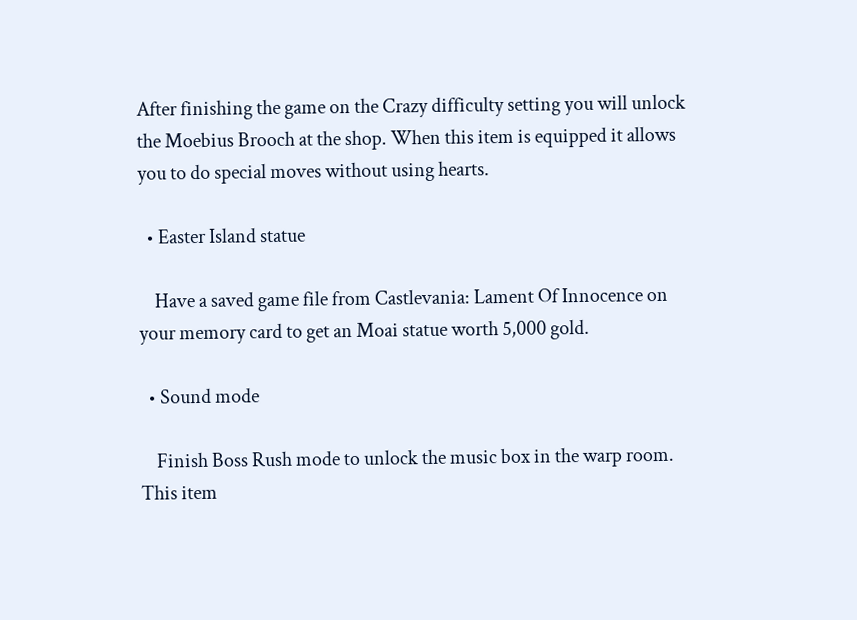After finishing the game on the Crazy difficulty setting you will unlock the Moebius Brooch at the shop. When this item is equipped it allows you to do special moves without using hearts.

  • Easter Island statue

    Have a saved game file from Castlevania: Lament Of Innocence on your memory card to get an Moai statue worth 5,000 gold.

  • Sound mode

    Finish Boss Rush mode to unlock the music box in the warp room. This item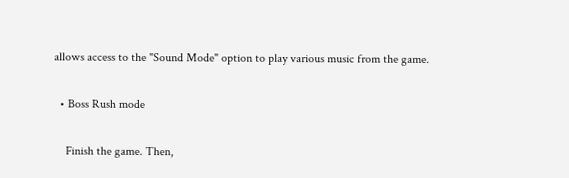allows access to the "Sound Mode" option to play various music from the game.

  • Boss Rush mode

    Finish the game. Then,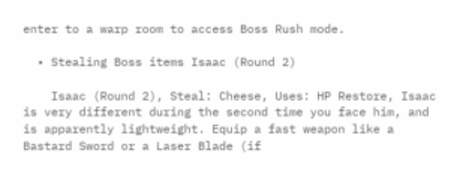enter to a warp room to access Boss Rush mode.

  • Stealing Boss items Isaac (Round 2)

    Isaac (Round 2), Steal: Cheese, Uses: HP Restore, Isaac is very different during the second time you face him, and is apparently lightweight. Equip a fast weapon like a Bastard Sword or a Laser Blade (if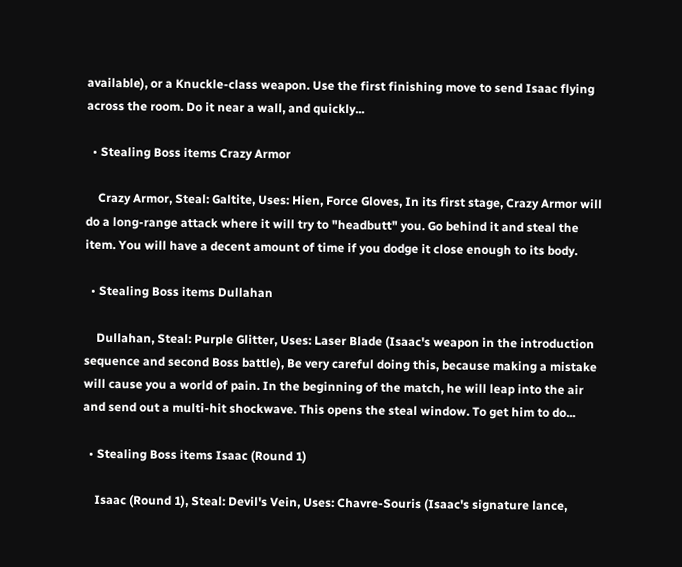available), or a Knuckle-class weapon. Use the first finishing move to send Isaac flying across the room. Do it near a wall, and quickly...

  • Stealing Boss items Crazy Armor

    Crazy Armor, Steal: Galtite, Uses: Hien, Force Gloves, In its first stage, Crazy Armor will do a long-range attack where it will try to "headbutt" you. Go behind it and steal the item. You will have a decent amount of time if you dodge it close enough to its body.

  • Stealing Boss items Dullahan

    Dullahan, Steal: Purple Glitter, Uses: Laser Blade (Isaac's weapon in the introduction sequence and second Boss battle), Be very careful doing this, because making a mistake will cause you a world of pain. In the beginning of the match, he will leap into the air and send out a multi-hit shockwave. This opens the steal window. To get him to do...

  • Stealing Boss items Isaac (Round 1)

    Isaac (Round 1), Steal: Devil's Vein, Uses: Chavre-Souris (Isaac's signature lance,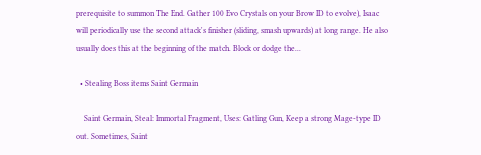prerequisite to summon The End. Gather 100 Evo Crystals on your Brow ID to evolve), Isaac will periodically use the second attack's finisher (sliding, smash upwards) at long range. He also usually does this at the beginning of the match. Block or dodge the...

  • Stealing Boss items Saint Germain

    Saint Germain, Steal: Immortal Fragment, Uses: Gatling Gun, Keep a strong Mage-type ID out. Sometimes, Saint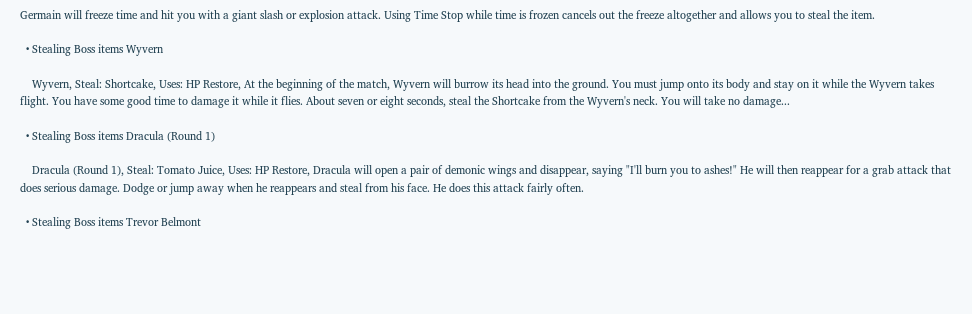Germain will freeze time and hit you with a giant slash or explosion attack. Using Time Stop while time is frozen cancels out the freeze altogether and allows you to steal the item.

  • Stealing Boss items Wyvern

    Wyvern, Steal: Shortcake, Uses: HP Restore, At the beginning of the match, Wyvern will burrow its head into the ground. You must jump onto its body and stay on it while the Wyvern takes flight. You have some good time to damage it while it flies. About seven or eight seconds, steal the Shortcake from the Wyvern's neck. You will take no damage...

  • Stealing Boss items Dracula (Round 1)

    Dracula (Round 1), Steal: Tomato Juice, Uses: HP Restore, Dracula will open a pair of demonic wings and disappear, saying "I'll burn you to ashes!" He will then reappear for a grab attack that does serious damage. Dodge or jump away when he reappears and steal from his face. He does this attack fairly often.

  • Stealing Boss items Trevor Belmont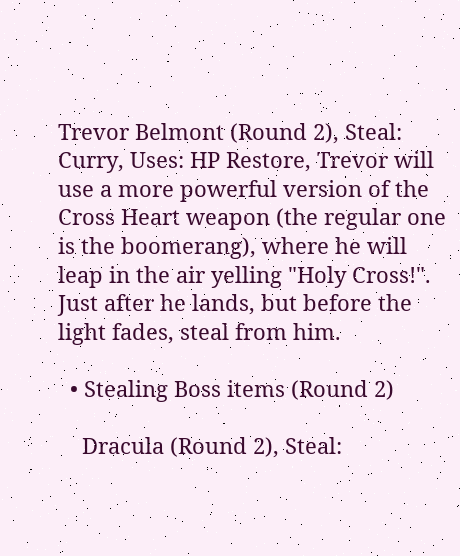Trevor Belmont (Round 2), Steal: Curry, Uses: HP Restore, Trevor will use a more powerful version of the Cross Heart weapon (the regular one is the boomerang), where he will leap in the air yelling "Holy Cross!". Just after he lands, but before the light fades, steal from him.

  • Stealing Boss items (Round 2)

    Dracula (Round 2), Steal: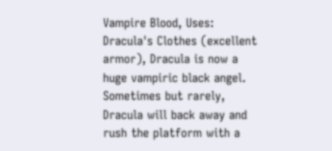Vampire Blood, Uses: Dracula's Clothes (excellent armor), Dracula is now a huge vampiric black angel. Sometimes but rarely, Dracula will back away and rush the platform with a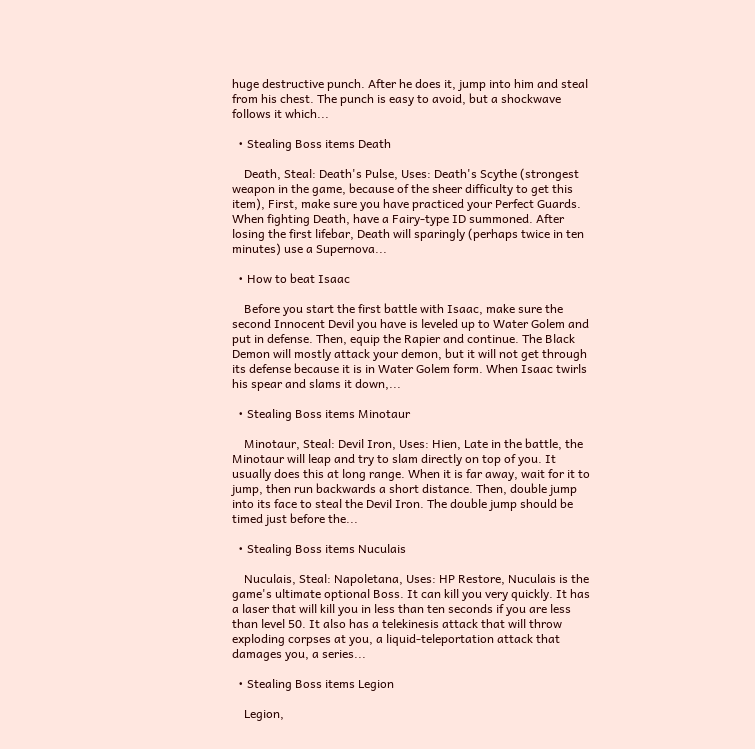huge destructive punch. After he does it, jump into him and steal from his chest. The punch is easy to avoid, but a shockwave follows it which...

  • Stealing Boss items Death

    Death, Steal: Death's Pulse, Uses: Death's Scythe (strongest weapon in the game, because of the sheer difficulty to get this item), First, make sure you have practiced your Perfect Guards. When fighting Death, have a Fairy-type ID summoned. After losing the first lifebar, Death will sparingly (perhaps twice in ten minutes) use a Supernova...

  • How to beat Isaac

    Before you start the first battle with Isaac, make sure the second Innocent Devil you have is leveled up to Water Golem and put in defense. Then, equip the Rapier and continue. The Black Demon will mostly attack your demon, but it will not get through its defense because it is in Water Golem form. When Isaac twirls his spear and slams it down,...

  • Stealing Boss items Minotaur

    Minotaur, Steal: Devil Iron, Uses: Hien, Late in the battle, the Minotaur will leap and try to slam directly on top of you. It usually does this at long range. When it is far away, wait for it to jump, then run backwards a short distance. Then, double jump into its face to steal the Devil Iron. The double jump should be timed just before the...

  • Stealing Boss items Nuculais

    Nuculais, Steal: Napoletana, Uses: HP Restore, Nuculais is the game's ultimate optional Boss. It can kill you very quickly. It has a laser that will kill you in less than ten seconds if you are less than level 50. It also has a telekinesis attack that will throw exploding corpses at you, a liquid-teleportation attack that damages you, a series...

  • Stealing Boss items Legion

    Legion,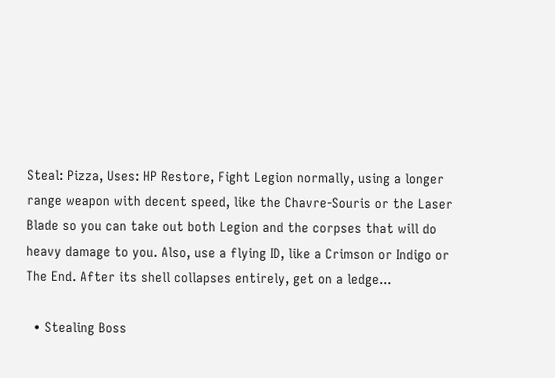Steal: Pizza, Uses: HP Restore, Fight Legion normally, using a longer range weapon with decent speed, like the Chavre-Souris or the Laser Blade so you can take out both Legion and the corpses that will do heavy damage to you. Also, use a flying ID, like a Crimson or Indigo or The End. After its shell collapses entirely, get on a ledge...

  • Stealing Boss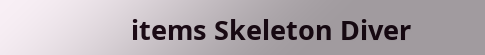items Skeleton Diver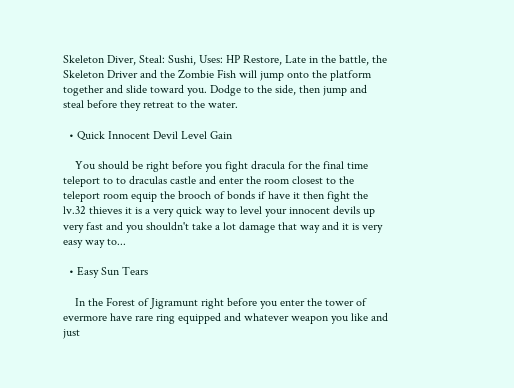Skeleton Diver, Steal: Sushi, Uses: HP Restore, Late in the battle, the Skeleton Driver and the Zombie Fish will jump onto the platform together and slide toward you. Dodge to the side, then jump and steal before they retreat to the water.

  • Quick Innocent Devil Level Gain

    You should be right before you fight dracula for the final time teleport to to draculas castle and enter the room closest to the teleport room equip the brooch of bonds if have it then fight the lv.32 thieves it is a very quick way to level your innocent devils up very fast and you shouldn't take a lot damage that way and it is very easy way to...

  • Easy Sun Tears

    In the Forest of Jigramunt right before you enter the tower of evermore have rare ring equipped and whatever weapon you like and just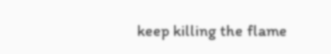keep killing the flame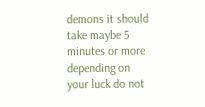demons it should take maybe 5 minutes or more depending on your luck do not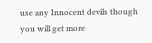use any Innocent devils though you will get more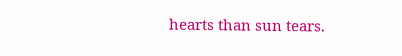hearts than sun tears.